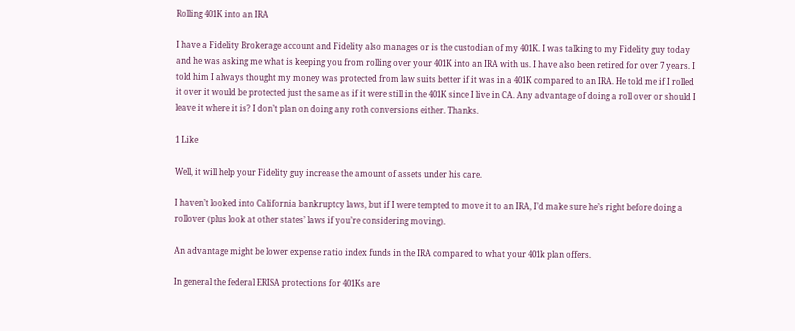Rolling 401K into an IRA

I have a Fidelity Brokerage account and Fidelity also manages or is the custodian of my 401K. I was talking to my Fidelity guy today and he was asking me what is keeping you from rolling over your 401K into an IRA with us. I have also been retired for over 7 years. I told him I always thought my money was protected from law suits better if it was in a 401K compared to an IRA. He told me if I rolled it over it would be protected just the same as if it were still in the 401K since I live in CA. Any advantage of doing a roll over or should I leave it where it is? I don’t plan on doing any roth conversions either. Thanks.

1 Like

Well, it will help your Fidelity guy increase the amount of assets under his care.

I haven’t looked into California bankruptcy laws, but if I were tempted to move it to an IRA, I’d make sure he’s right before doing a rollover (plus look at other states’ laws if you’re considering moving).

An advantage might be lower expense ratio index funds in the IRA compared to what your 401k plan offers.

In general the federal ERISA protections for 401Ks are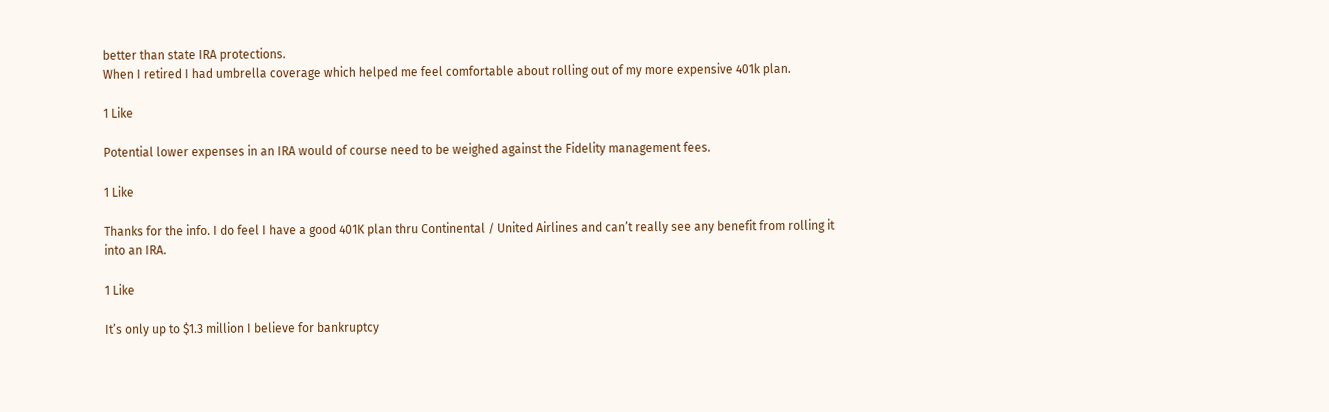better than state IRA protections.
When I retired I had umbrella coverage which helped me feel comfortable about rolling out of my more expensive 401k plan.

1 Like

Potential lower expenses in an IRA would of course need to be weighed against the Fidelity management fees.

1 Like

Thanks for the info. I do feel I have a good 401K plan thru Continental / United Airlines and can’t really see any benefit from rolling it into an IRA.

1 Like

It’s only up to $1.3 million I believe for bankruptcy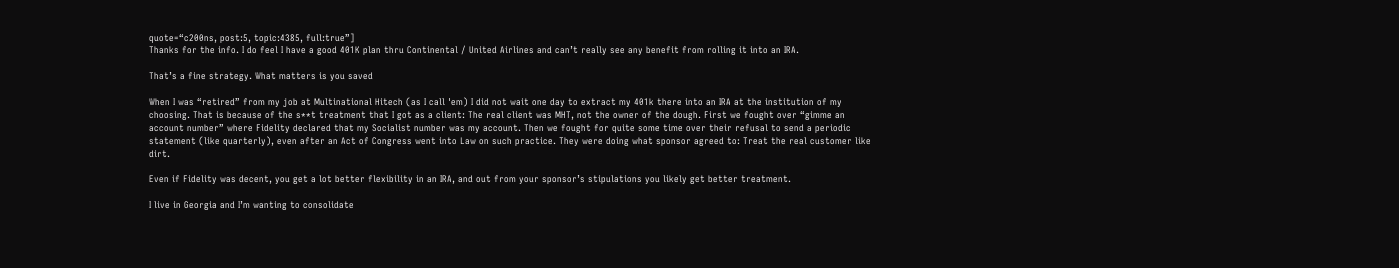quote=“c200ns, post:5, topic:4385, full:true”]
Thanks for the info. I do feel I have a good 401K plan thru Continental / United Airlines and can’t really see any benefit from rolling it into an IRA.

That’s a fine strategy. What matters is you saved

When I was “retired” from my job at Multinational Hitech (as I call 'em) I did not wait one day to extract my 401k there into an IRA at the institution of my choosing. That is because of the s**t treatment that I got as a client: The real client was MHT, not the owner of the dough. First we fought over “gimme an account number” where Fidelity declared that my Socialist number was my account. Then we fought for quite some time over their refusal to send a periodic statement (like quarterly), even after an Act of Congress went into Law on such practice. They were doing what sponsor agreed to: Treat the real customer like dirt.

Even if Fidelity was decent, you get a lot better flexibility in an IRA, and out from your sponsor’s stipulations you likely get better treatment.

I live in Georgia and I’m wanting to consolidate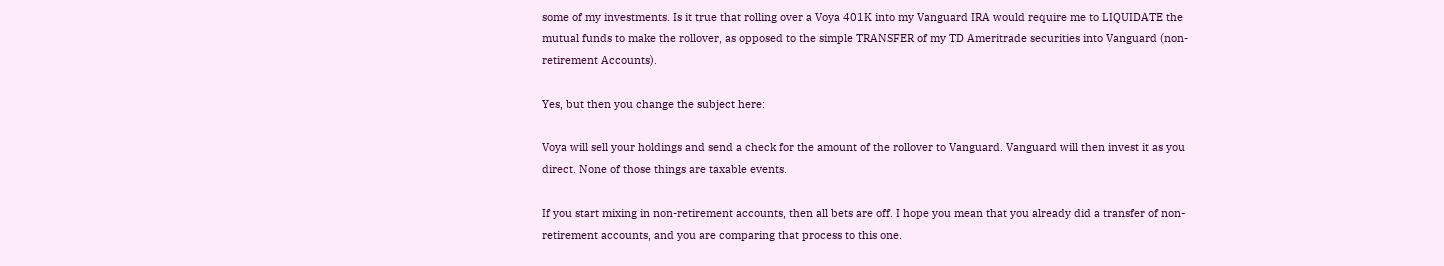some of my investments. Is it true that rolling over a Voya 401K into my Vanguard IRA would require me to LIQUIDATE the mutual funds to make the rollover, as opposed to the simple TRANSFER of my TD Ameritrade securities into Vanguard (non-retirement Accounts).

Yes, but then you change the subject here:

Voya will sell your holdings and send a check for the amount of the rollover to Vanguard. Vanguard will then invest it as you direct. None of those things are taxable events.

If you start mixing in non-retirement accounts, then all bets are off. I hope you mean that you already did a transfer of non-retirement accounts, and you are comparing that process to this one.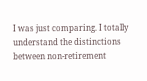I was just comparing. I totally understand the distinctions between non-retirement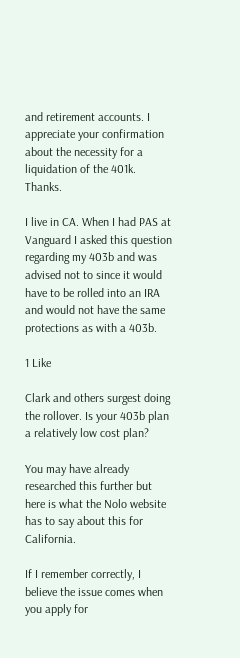and retirement accounts. I appreciate your confirmation about the necessity for a liquidation of the 401k. Thanks.

I live in CA. When I had PAS at Vanguard I asked this question regarding my 403b and was advised not to since it would have to be rolled into an IRA and would not have the same protections as with a 403b.

1 Like

Clark and others surgest doing the rollover. Is your 403b plan a relatively low cost plan?

You may have already researched this further but here is what the Nolo website has to say about this for California.

If I remember correctly, I believe the issue comes when you apply for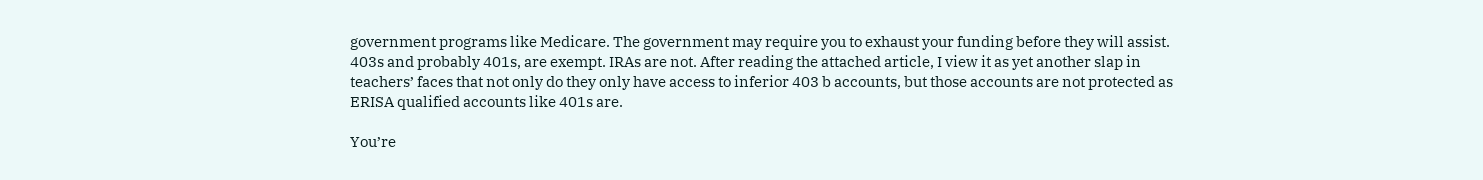government programs like Medicare. The government may require you to exhaust your funding before they will assist. 403s and probably 401s, are exempt. IRAs are not. After reading the attached article, I view it as yet another slap in teachers’ faces that not only do they only have access to inferior 403 b accounts, but those accounts are not protected as ERISA qualified accounts like 401s are.

You’re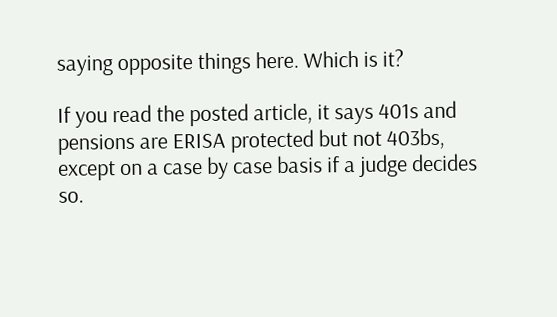saying opposite things here. Which is it?

If you read the posted article, it says 401s and pensions are ERISA protected but not 403bs, except on a case by case basis if a judge decides so.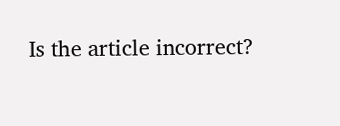Is the article incorrect?